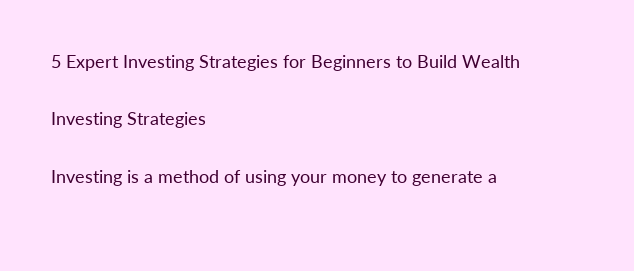5 Expert Investing Strategies for Beginners to Build Wealth

Investing Strategies

Investing is a method of using your money to generate a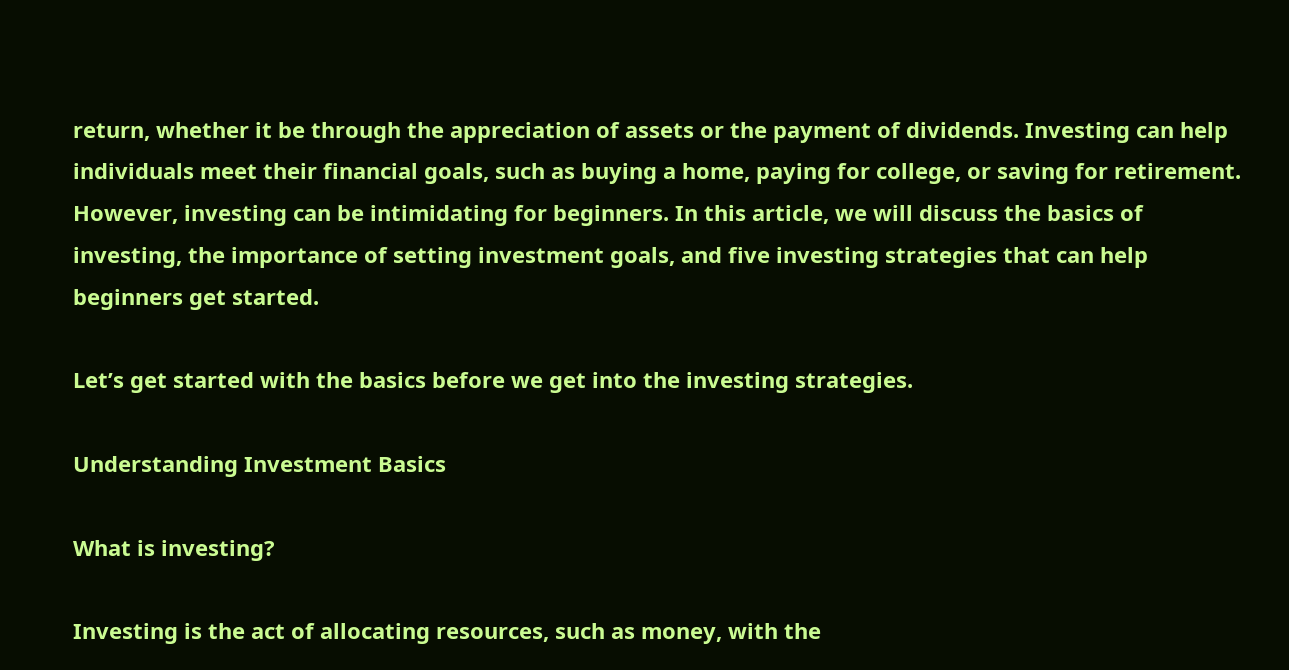return, whether it be through the appreciation of assets or the payment of dividends. Investing can help individuals meet their financial goals, such as buying a home, paying for college, or saving for retirement. However, investing can be intimidating for beginners. In this article, we will discuss the basics of investing, the importance of setting investment goals, and five investing strategies that can help beginners get started.

Let’s get started with the basics before we get into the investing strategies.

Understanding Investment Basics

What is investing?

Investing is the act of allocating resources, such as money, with the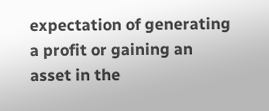expectation of generating a profit or gaining an asset in the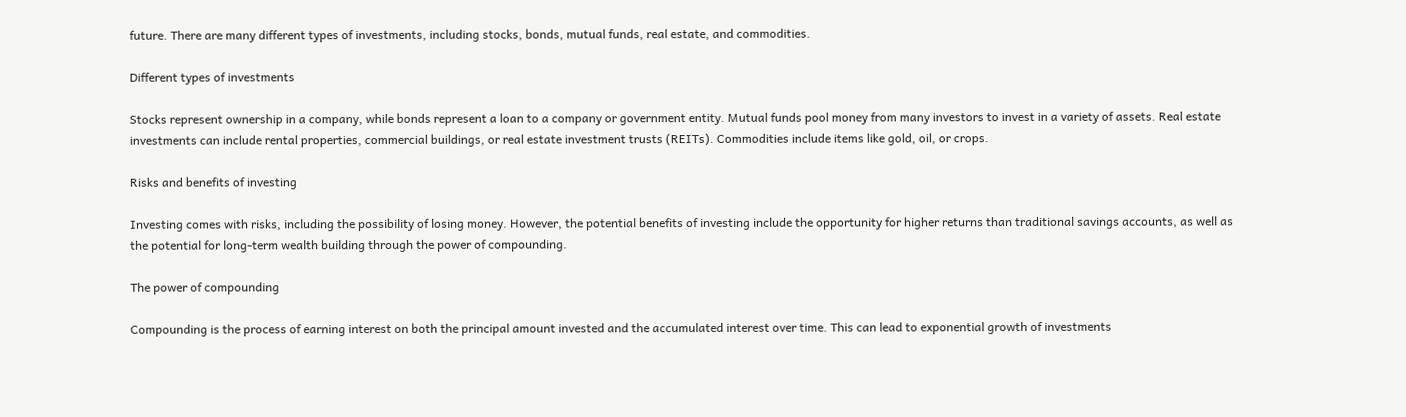future. There are many different types of investments, including stocks, bonds, mutual funds, real estate, and commodities.

Different types of investments

Stocks represent ownership in a company, while bonds represent a loan to a company or government entity. Mutual funds pool money from many investors to invest in a variety of assets. Real estate investments can include rental properties, commercial buildings, or real estate investment trusts (REITs). Commodities include items like gold, oil, or crops.

Risks and benefits of investing

Investing comes with risks, including the possibility of losing money. However, the potential benefits of investing include the opportunity for higher returns than traditional savings accounts, as well as the potential for long-term wealth building through the power of compounding.

The power of compounding

Compounding is the process of earning interest on both the principal amount invested and the accumulated interest over time. This can lead to exponential growth of investments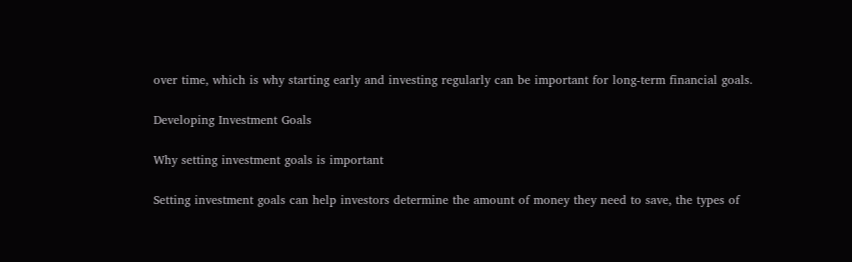over time, which is why starting early and investing regularly can be important for long-term financial goals.

Developing Investment Goals

Why setting investment goals is important

Setting investment goals can help investors determine the amount of money they need to save, the types of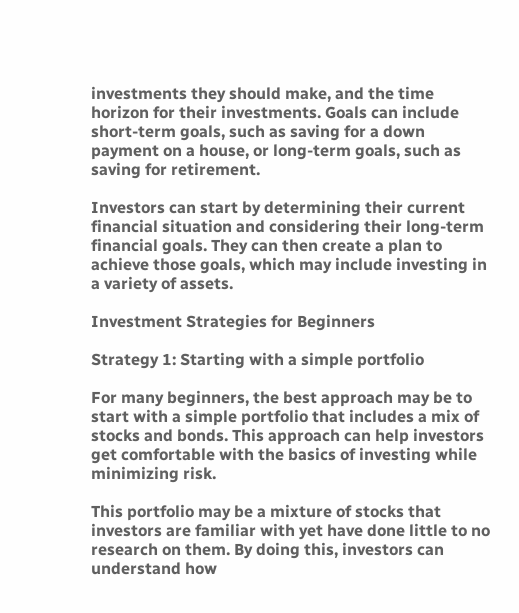investments they should make, and the time horizon for their investments. Goals can include short-term goals, such as saving for a down payment on a house, or long-term goals, such as saving for retirement.

Investors can start by determining their current financial situation and considering their long-term financial goals. They can then create a plan to achieve those goals, which may include investing in a variety of assets.

Investment Strategies for Beginners

Strategy 1: Starting with a simple portfolio

For many beginners, the best approach may be to start with a simple portfolio that includes a mix of stocks and bonds. This approach can help investors get comfortable with the basics of investing while minimizing risk.

This portfolio may be a mixture of stocks that investors are familiar with yet have done little to no research on them. By doing this, investors can understand how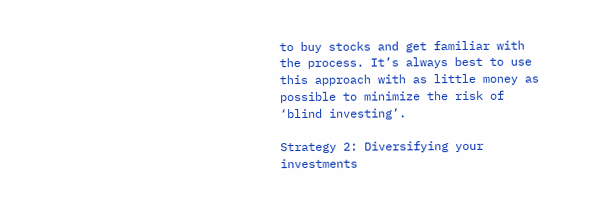to buy stocks and get familiar with the process. It’s always best to use this approach with as little money as possible to minimize the risk of ‘blind investing’.

Strategy 2: Diversifying your investments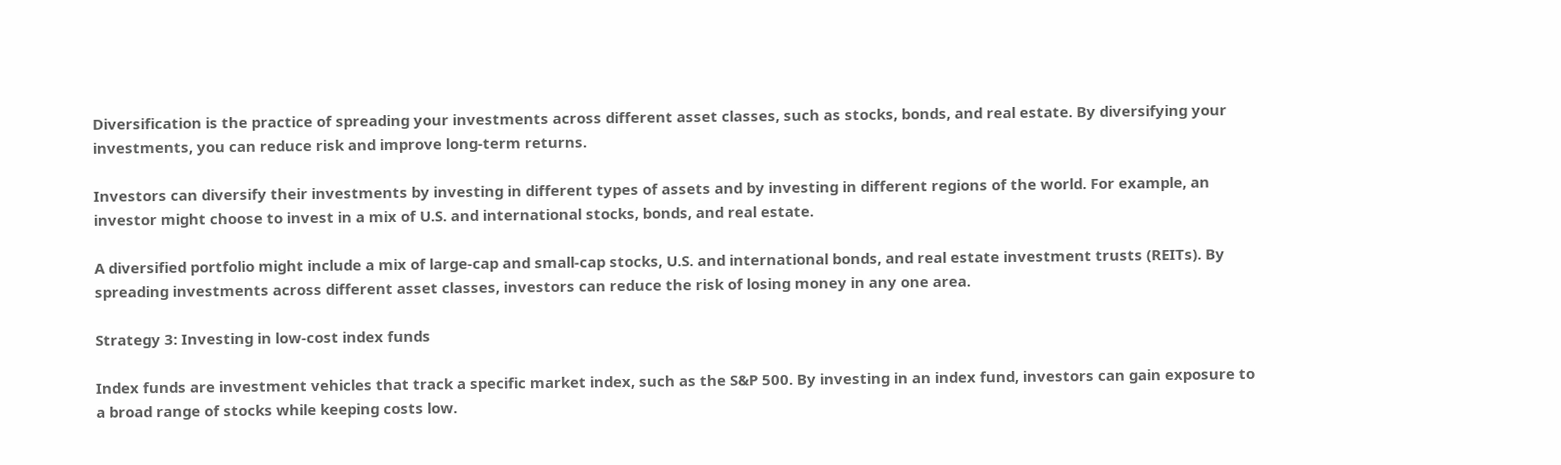Diversification is the practice of spreading your investments across different asset classes, such as stocks, bonds, and real estate. By diversifying your investments, you can reduce risk and improve long-term returns.

Investors can diversify their investments by investing in different types of assets and by investing in different regions of the world. For example, an investor might choose to invest in a mix of U.S. and international stocks, bonds, and real estate.

A diversified portfolio might include a mix of large-cap and small-cap stocks, U.S. and international bonds, and real estate investment trusts (REITs). By spreading investments across different asset classes, investors can reduce the risk of losing money in any one area.

Strategy 3: Investing in low-cost index funds

Index funds are investment vehicles that track a specific market index, such as the S&P 500. By investing in an index fund, investors can gain exposure to a broad range of stocks while keeping costs low.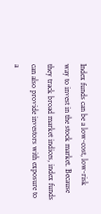Index funds can be a low-cost, low-risk way to invest in the stock market. Because they track broad market indices, index funds can also provide investors with exposure to a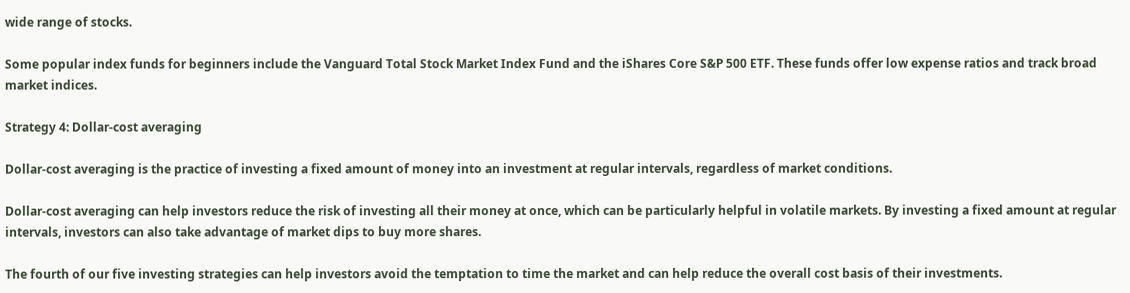wide range of stocks.

Some popular index funds for beginners include the Vanguard Total Stock Market Index Fund and the iShares Core S&P 500 ETF. These funds offer low expense ratios and track broad market indices.

Strategy 4: Dollar-cost averaging

Dollar-cost averaging is the practice of investing a fixed amount of money into an investment at regular intervals, regardless of market conditions.

Dollar-cost averaging can help investors reduce the risk of investing all their money at once, which can be particularly helpful in volatile markets. By investing a fixed amount at regular intervals, investors can also take advantage of market dips to buy more shares.

The fourth of our five investing strategies can help investors avoid the temptation to time the market and can help reduce the overall cost basis of their investments.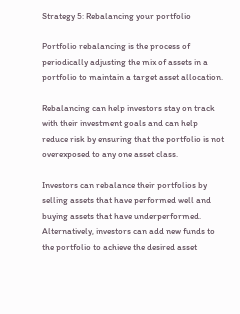Strategy 5: Rebalancing your portfolio

Portfolio rebalancing is the process of periodically adjusting the mix of assets in a portfolio to maintain a target asset allocation.

Rebalancing can help investors stay on track with their investment goals and can help reduce risk by ensuring that the portfolio is not overexposed to any one asset class.

Investors can rebalance their portfolios by selling assets that have performed well and buying assets that have underperformed. Alternatively, investors can add new funds to the portfolio to achieve the desired asset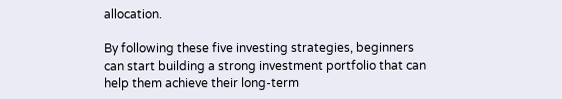allocation.

By following these five investing strategies, beginners can start building a strong investment portfolio that can help them achieve their long-term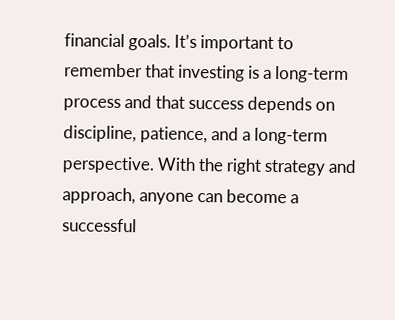financial goals. It’s important to remember that investing is a long-term process and that success depends on discipline, patience, and a long-term perspective. With the right strategy and approach, anyone can become a successful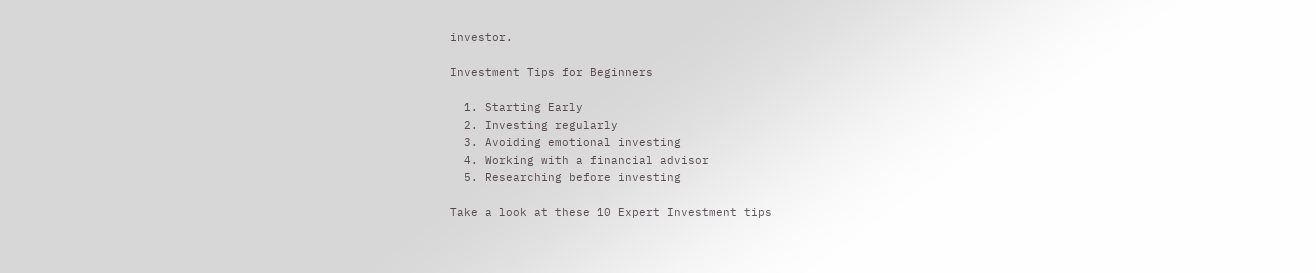investor.

Investment Tips for Beginners

  1. Starting Early
  2. Investing regularly
  3. Avoiding emotional investing
  4. Working with a financial advisor
  5. Researching before investing

Take a look at these 10 Expert Investment tips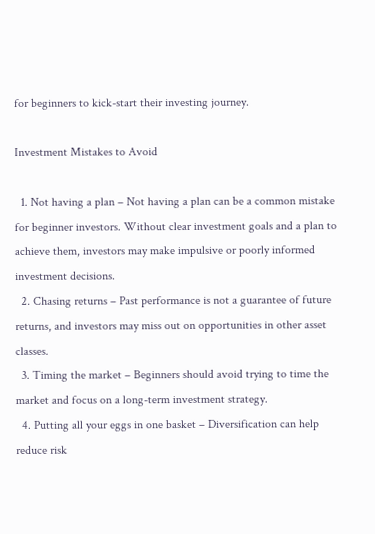for beginners to kick-start their investing journey.

Investment Mistakes to Avoid

  1. Not having a plan – Not having a plan can be a common mistake for beginner investors. Without clear investment goals and a plan to achieve them, investors may make impulsive or poorly informed investment decisions.
  2. Chasing returns – Past performance is not a guarantee of future returns, and investors may miss out on opportunities in other asset classes.
  3. Timing the market – Beginners should avoid trying to time the market and focus on a long-term investment strategy.
  4. Putting all your eggs in one basket – Diversification can help reduce risk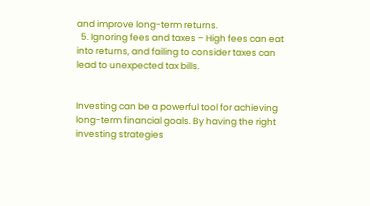and improve long-term returns.
  5. Ignoring fees and taxes – High fees can eat into returns, and failing to consider taxes can lead to unexpected tax bills.


Investing can be a powerful tool for achieving long-term financial goals. By having the right investing strategies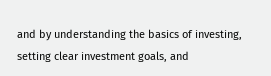and by understanding the basics of investing, setting clear investment goals, and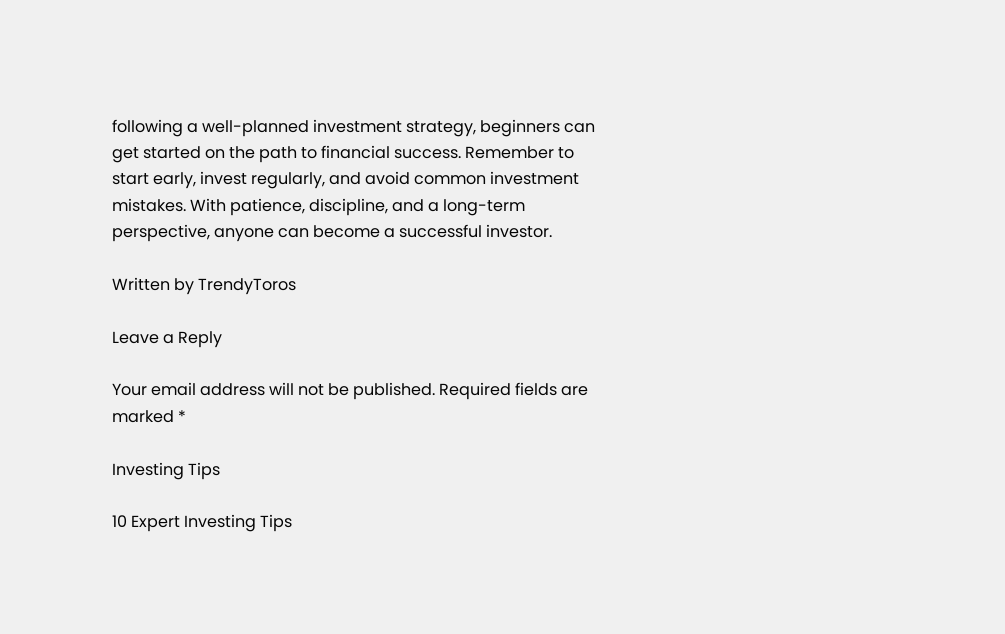following a well-planned investment strategy, beginners can get started on the path to financial success. Remember to start early, invest regularly, and avoid common investment mistakes. With patience, discipline, and a long-term perspective, anyone can become a successful investor.

Written by TrendyToros

Leave a Reply

Your email address will not be published. Required fields are marked *

Investing Tips

10 Expert Investing Tips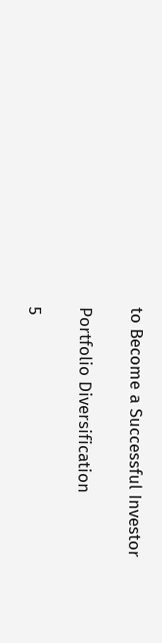to Become a Successful Investor

Portfolio Diversification

5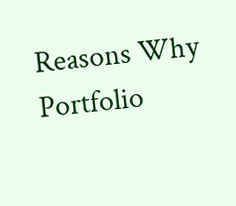Reasons Why Portfolio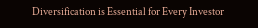Diversification is Essential for Every Investor